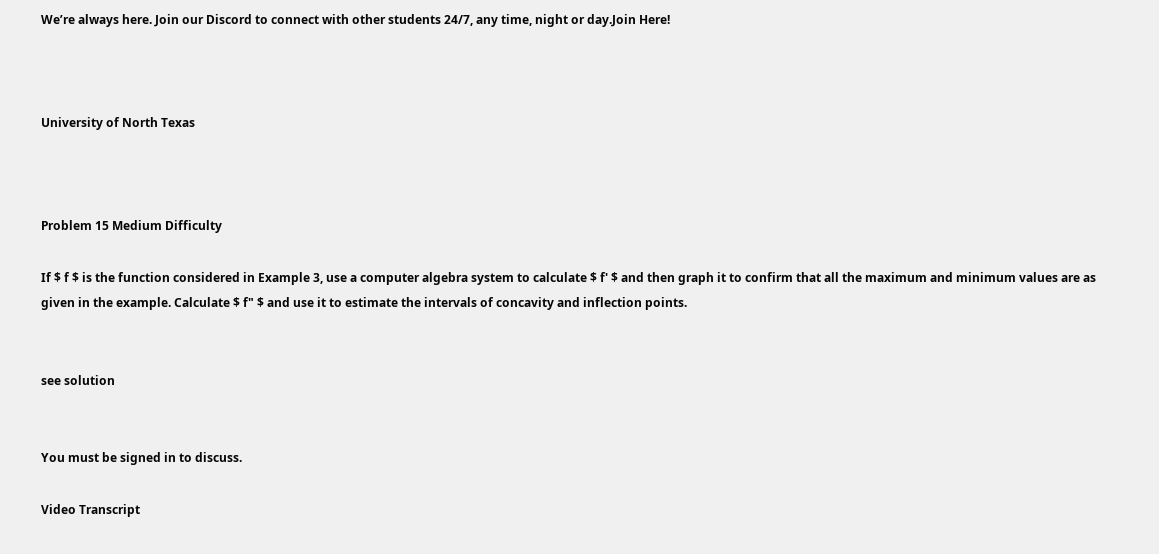We’re always here. Join our Discord to connect with other students 24/7, any time, night or day.Join Here!



University of North Texas



Problem 15 Medium Difficulty

If $ f $ is the function considered in Example 3, use a computer algebra system to calculate $ f' $ and then graph it to confirm that all the maximum and minimum values are as given in the example. Calculate $ f" $ and use it to estimate the intervals of concavity and inflection points.


see solution


You must be signed in to discuss.

Video Transcript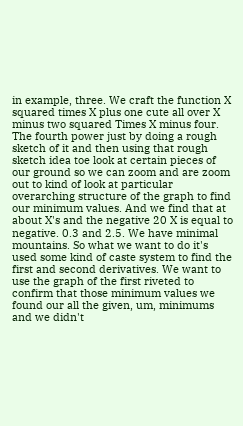in example, three. We craft the function X squared times X plus one cute all over X minus two squared Times X minus four. The fourth power just by doing a rough sketch of it and then using that rough sketch idea toe look at certain pieces of our ground so we can zoom and are zoom out to kind of look at particular overarching structure of the graph to find our minimum values. And we find that at about X's and the negative 20 X is equal to negative. 0.3 and 2.5. We have minimal mountains. So what we want to do it's used some kind of caste system to find the first and second derivatives. We want to use the graph of the first riveted to confirm that those minimum values we found our all the given, um, minimums and we didn't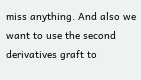miss anything. And also we want to use the second derivatives graft to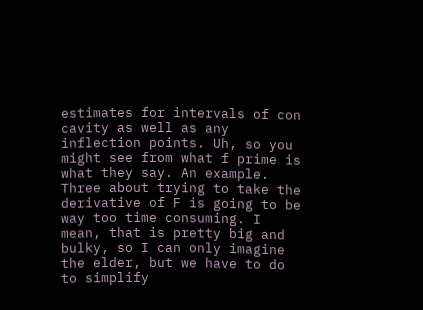estimates for intervals of con cavity as well as any inflection points. Uh, so you might see from what f prime is what they say. An example. Three about trying to take the derivative of F is going to be way too time consuming. I mean, that is pretty big and bulky, so I can only imagine the elder, but we have to do to simplify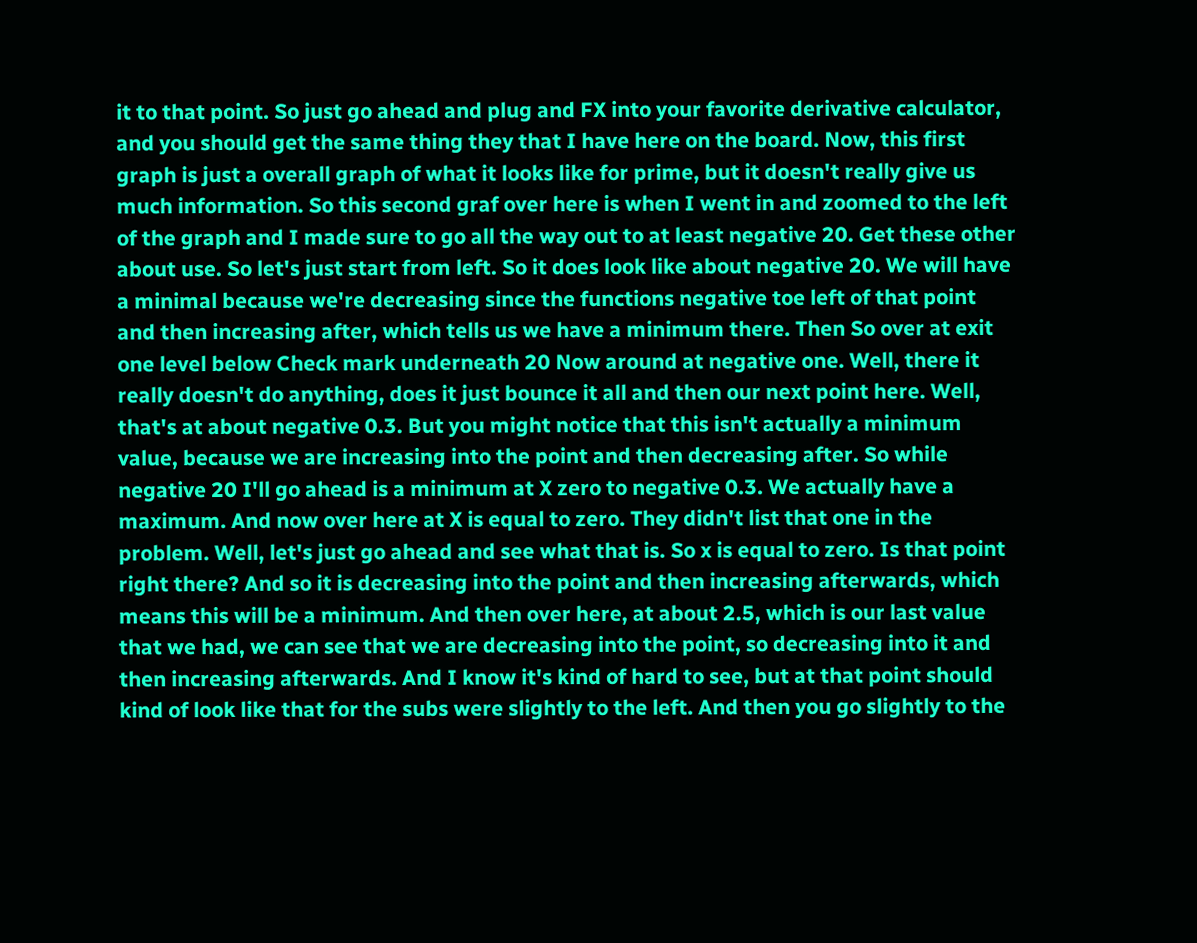it to that point. So just go ahead and plug and FX into your favorite derivative calculator, and you should get the same thing they that I have here on the board. Now, this first graph is just a overall graph of what it looks like for prime, but it doesn't really give us much information. So this second graf over here is when I went in and zoomed to the left of the graph and I made sure to go all the way out to at least negative 20. Get these other about use. So let's just start from left. So it does look like about negative 20. We will have a minimal because we're decreasing since the functions negative toe left of that point and then increasing after, which tells us we have a minimum there. Then So over at exit one level below Check mark underneath 20 Now around at negative one. Well, there it really doesn't do anything, does it just bounce it all and then our next point here. Well, that's at about negative 0.3. But you might notice that this isn't actually a minimum value, because we are increasing into the point and then decreasing after. So while negative 20 I'll go ahead is a minimum at X zero to negative 0.3. We actually have a maximum. And now over here at X is equal to zero. They didn't list that one in the problem. Well, let's just go ahead and see what that is. So x is equal to zero. Is that point right there? And so it is decreasing into the point and then increasing afterwards, which means this will be a minimum. And then over here, at about 2.5, which is our last value that we had, we can see that we are decreasing into the point, so decreasing into it and then increasing afterwards. And I know it's kind of hard to see, but at that point should kind of look like that for the subs were slightly to the left. And then you go slightly to the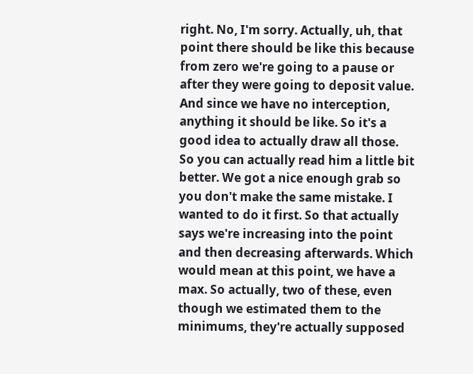right. No, I'm sorry. Actually, uh, that point there should be like this because from zero we're going to a pause or after they were going to deposit value. And since we have no interception, anything it should be like. So it's a good idea to actually draw all those. So you can actually read him a little bit better. We got a nice enough grab so you don't make the same mistake. I wanted to do it first. So that actually says we're increasing into the point and then decreasing afterwards. Which would mean at this point, we have a max. So actually, two of these, even though we estimated them to the minimums, they're actually supposed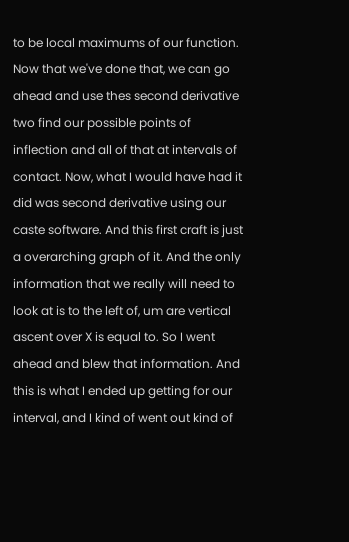to be local maximums of our function. Now that we've done that, we can go ahead and use thes second derivative two find our possible points of inflection and all of that at intervals of contact. Now, what I would have had it did was second derivative using our caste software. And this first craft is just a overarching graph of it. And the only information that we really will need to look at is to the left of, um are vertical ascent over X is equal to. So I went ahead and blew that information. And this is what I ended up getting for our interval, and I kind of went out kind of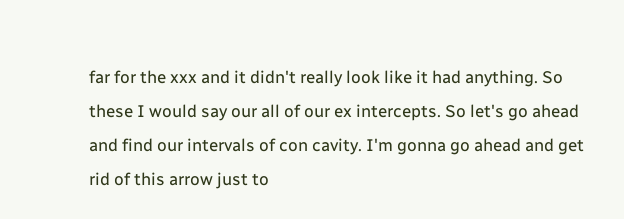far for the xxx and it didn't really look like it had anything. So these I would say our all of our ex intercepts. So let's go ahead and find our intervals of con cavity. I'm gonna go ahead and get rid of this arrow just to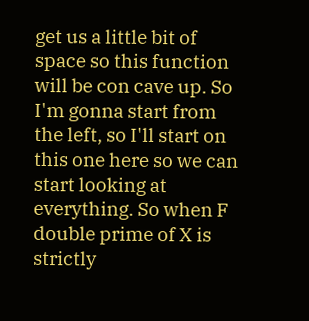get us a little bit of space so this function will be con cave up. So I'm gonna start from the left, so I'll start on this one here so we can start looking at everything. So when F double prime of X is strictly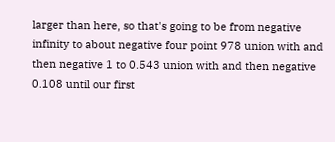larger than here, so that's going to be from negative infinity to about negative four point 978 union with and then negative 1 to 0.543 union with and then negative 0.108 until our first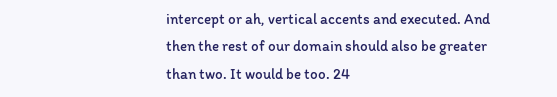intercept or ah, vertical accents and executed. And then the rest of our domain should also be greater than two. It would be too. 24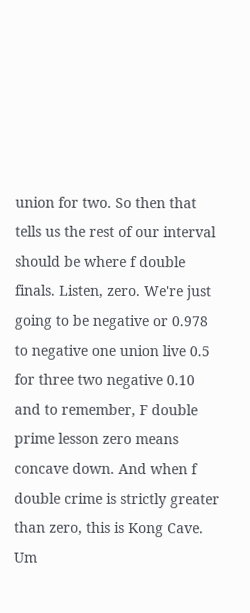union for two. So then that tells us the rest of our interval should be where f double finals. Listen, zero. We're just going to be negative or 0.978 to negative one union live 0.5 for three two negative 0.10 and to remember, F double prime lesson zero means concave down. And when f double crime is strictly greater than zero, this is Kong Cave. Um